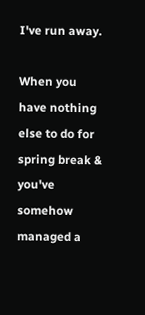I've run away.

When you have nothing else to do for spring break & you've somehow
managed a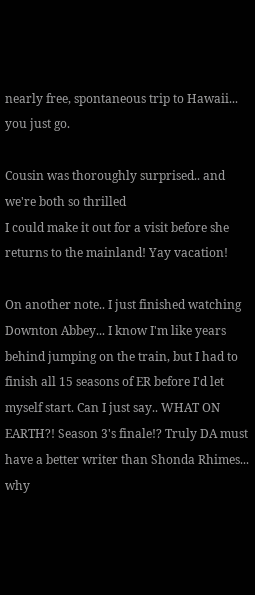nearly free, spontaneous trip to Hawaii... you just go.

Cousin was thoroughly surprised.. and we're both so thrilled
I could make it out for a visit before she returns to the mainland! Yay vacation!

On another note.. I just finished watching Downton Abbey... I know I'm like years behind jumping on the train, but I had to finish all 15 seasons of ER before I'd let myself start. Can I just say.. WHAT ON EARTH?! Season 3's finale!? Truly DA must have a better writer than Shonda Rhimes... why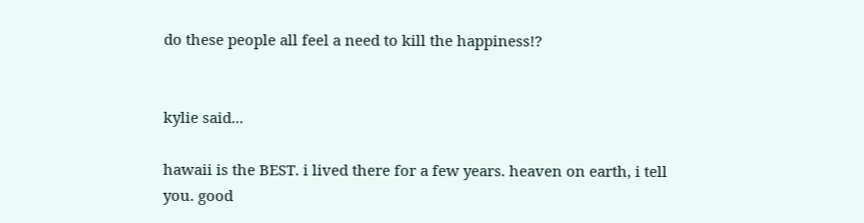do these people all feel a need to kill the happiness!?


kylie said...

hawaii is the BEST. i lived there for a few years. heaven on earth, i tell you. good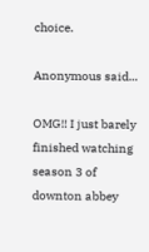choice.

Anonymous said...

OMG!! I just barely finished watching season 3 of downton abbey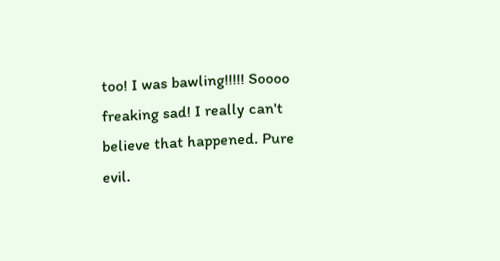too! I was bawling!!!!! Soooo freaking sad! I really can't believe that happened. Pure evil.